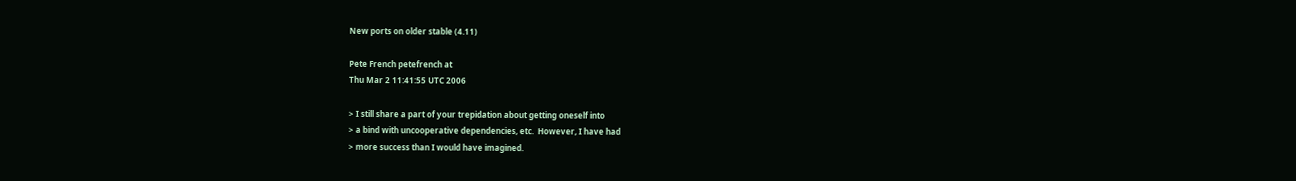New ports on older stable (4.11)

Pete French petefrench at
Thu Mar 2 11:41:55 UTC 2006

> I still share a part of your trepidation about getting oneself into
> a bind with uncooperative dependencies, etc.  However, I have had
> more success than I would have imagined.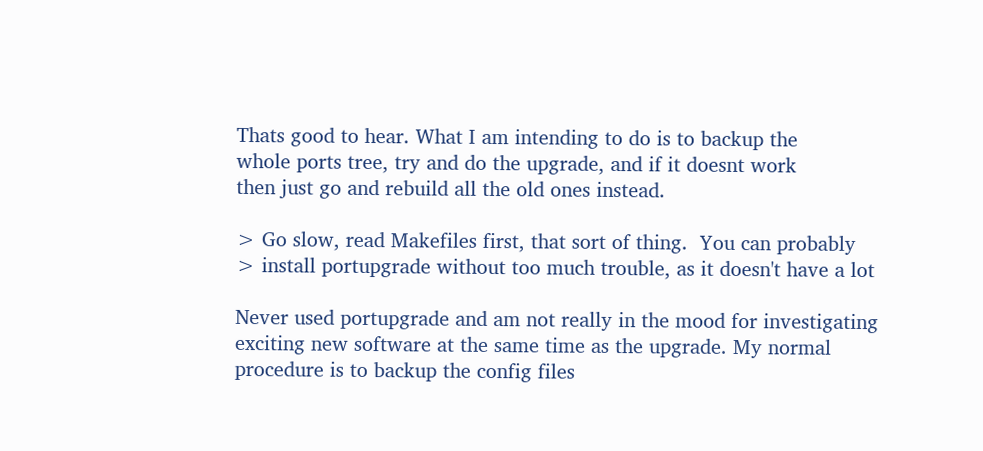Thats good to hear. What I am intending to do is to backup the
whole ports tree, try and do the upgrade, and if it doesnt work
then just go and rebuild all the old ones instead.

> Go slow, read Makefiles first, that sort of thing.  You can probably
> install portupgrade without too much trouble, as it doesn't have a lot

Never used portupgrade and am not really in the mood for investigating
exciting new software at the same time as the upgrade. My normal
procedure is to backup the config files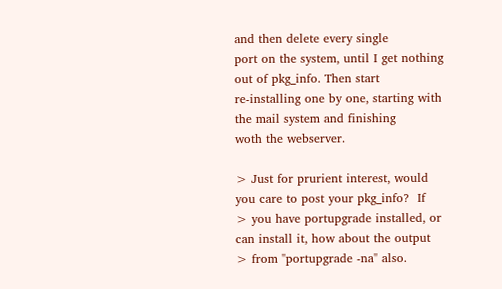and then delete every single
port on the system, until I get nothing out of pkg_info. Then start
re-installing one by one, starting with the mail system and finishing
woth the webserver.

> Just for prurient interest, would you care to post your pkg_info?  If
> you have portupgrade installed, or can install it, how about the output
> from "portupgrade -na" also.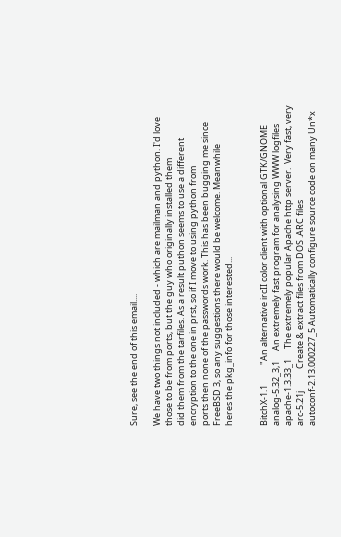Sure, see the end of this email....

We have two things not included - which are mailman and python. I'd love
those to be from ports, but the guy who originally installed them
did them from the tarfiles. As a result puthon seems to use a different
encryption to the one in prst, so if I move to using python from
ports then none of the passwords work. This has been bugging me since
FreeBSD 3, so any suggestions there would be welcome. Meanwhile
heres the pkg_info for those interested...


BitchX-1.1          "An alternative ircII color client with optional GTK/GNOME
analog-5.32_3,1     An extremely fast program for analysing WWW logfiles
apache-1.3.33_1     The extremely popular Apache http server.  Very fast, very
arc-5.21j           Create & extract files from DOS .ARC files
autoconf-2.13.000227_5 Automatically configure source code on many Un*x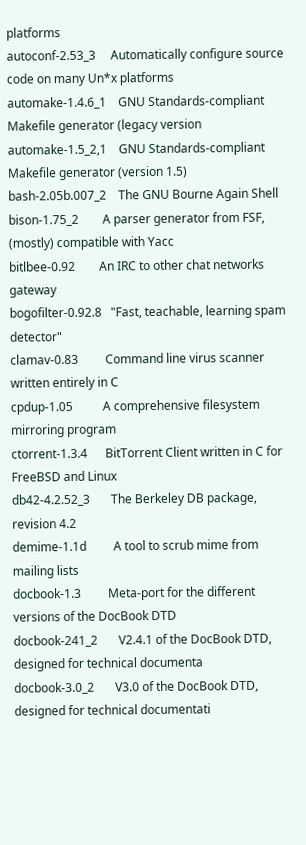platforms
autoconf-2.53_3     Automatically configure source code on many Un*x platforms
automake-1.4.6_1    GNU Standards-compliant Makefile generator (legacy version
automake-1.5_2,1    GNU Standards-compliant Makefile generator (version 1.5)
bash-2.05b.007_2    The GNU Bourne Again Shell
bison-1.75_2        A parser generator from FSF, (mostly) compatible with Yacc
bitlbee-0.92        An IRC to other chat networks gateway
bogofilter-0.92.8   "Fast, teachable, learning spam detector"
clamav-0.83         Command line virus scanner written entirely in C
cpdup-1.05          A comprehensive filesystem mirroring program
ctorrent-1.3.4      BitTorrent Client written in C for FreeBSD and Linux
db42-4.2.52_3       The Berkeley DB package, revision 4.2
demime-1.1d         A tool to scrub mime from mailing lists
docbook-1.3         Meta-port for the different versions of the DocBook DTD
docbook-241_2       V2.4.1 of the DocBook DTD, designed for technical documenta
docbook-3.0_2       V3.0 of the DocBook DTD, designed for technical documentati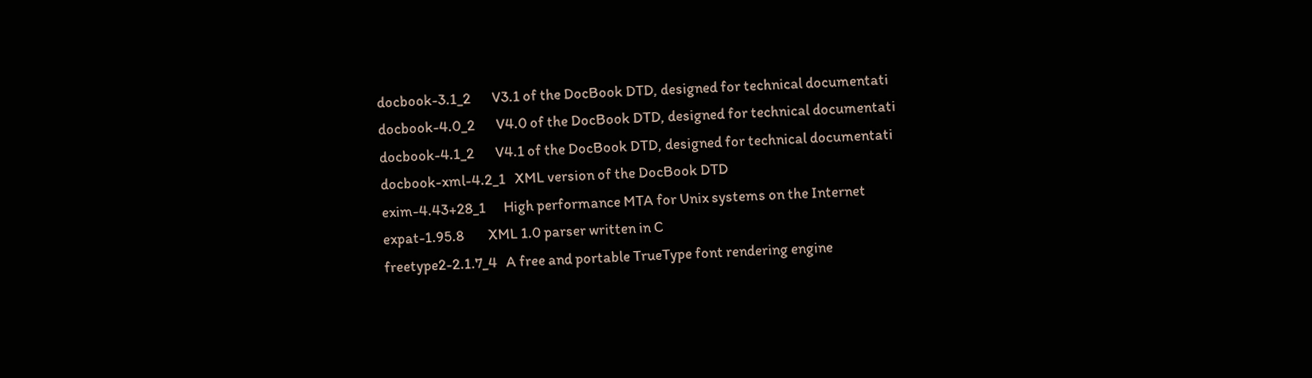docbook-3.1_2       V3.1 of the DocBook DTD, designed for technical documentati
docbook-4.0_2       V4.0 of the DocBook DTD, designed for technical documentati
docbook-4.1_2       V4.1 of the DocBook DTD, designed for technical documentati
docbook-xml-4.2_1   XML version of the DocBook DTD
exim-4.43+28_1      High performance MTA for Unix systems on the Internet
expat-1.95.8        XML 1.0 parser written in C
freetype2-2.1.7_4   A free and portable TrueType font rendering engine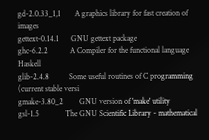gd-2.0.33_1,1       A graphics library for fast creation of images
gettext-0.14.1      GNU gettext package
ghc-6.2.2           A Compiler for the functional language Haskell
glib-2.4.8          Some useful routines of C programming (current stable versi
gmake-3.80_2        GNU version of 'make' utility
gsl-1.5             The GNU Scientific Library - mathematical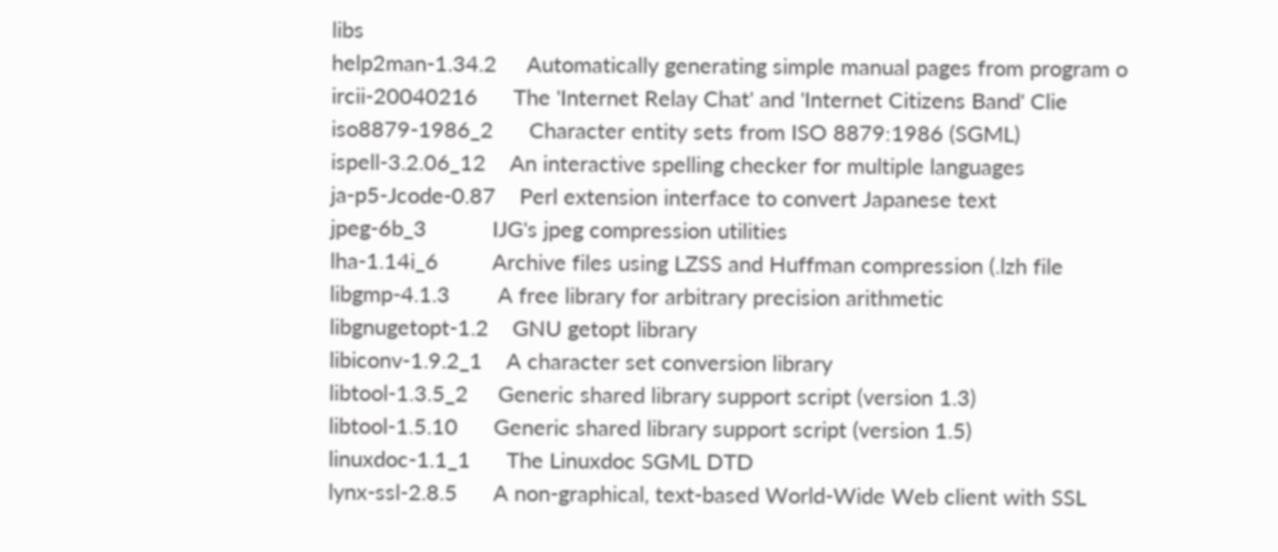libs
help2man-1.34.2     Automatically generating simple manual pages from program o
ircii-20040216      The 'Internet Relay Chat' and 'Internet Citizens Band' Clie
iso8879-1986_2      Character entity sets from ISO 8879:1986 (SGML)
ispell-3.2.06_12    An interactive spelling checker for multiple languages
ja-p5-Jcode-0.87    Perl extension interface to convert Japanese text
jpeg-6b_3           IJG's jpeg compression utilities
lha-1.14i_6         Archive files using LZSS and Huffman compression (.lzh file
libgmp-4.1.3        A free library for arbitrary precision arithmetic
libgnugetopt-1.2    GNU getopt library
libiconv-1.9.2_1    A character set conversion library
libtool-1.3.5_2     Generic shared library support script (version 1.3)
libtool-1.5.10      Generic shared library support script (version 1.5)
linuxdoc-1.1_1      The Linuxdoc SGML DTD
lynx-ssl-2.8.5      A non-graphical, text-based World-Wide Web client with SSL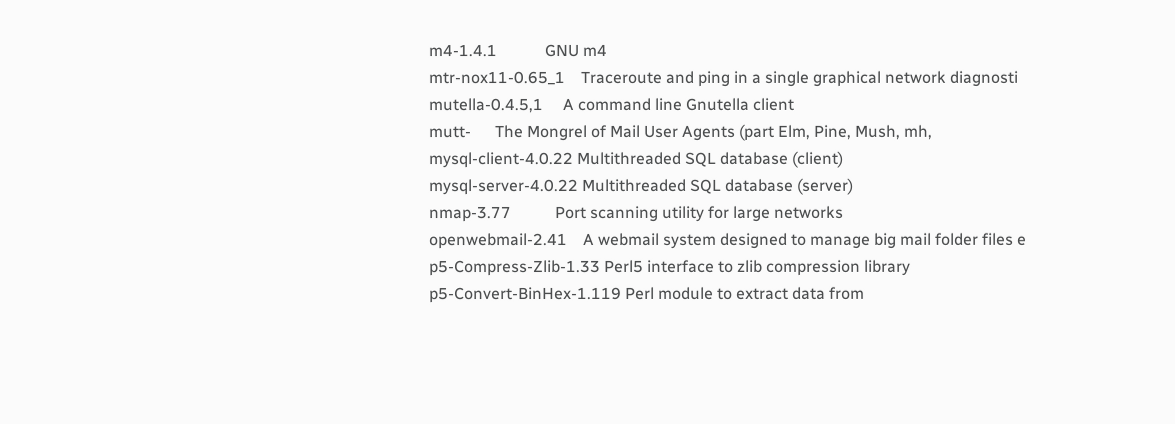m4-1.4.1            GNU m4
mtr-nox11-0.65_1    Traceroute and ping in a single graphical network diagnosti
mutella-0.4.5,1     A command line Gnutella client
mutt-      The Mongrel of Mail User Agents (part Elm, Pine, Mush, mh,
mysql-client-4.0.22 Multithreaded SQL database (client)
mysql-server-4.0.22 Multithreaded SQL database (server)
nmap-3.77           Port scanning utility for large networks
openwebmail-2.41    A webmail system designed to manage big mail folder files e
p5-Compress-Zlib-1.33 Perl5 interface to zlib compression library
p5-Convert-BinHex-1.119 Perl module to extract data from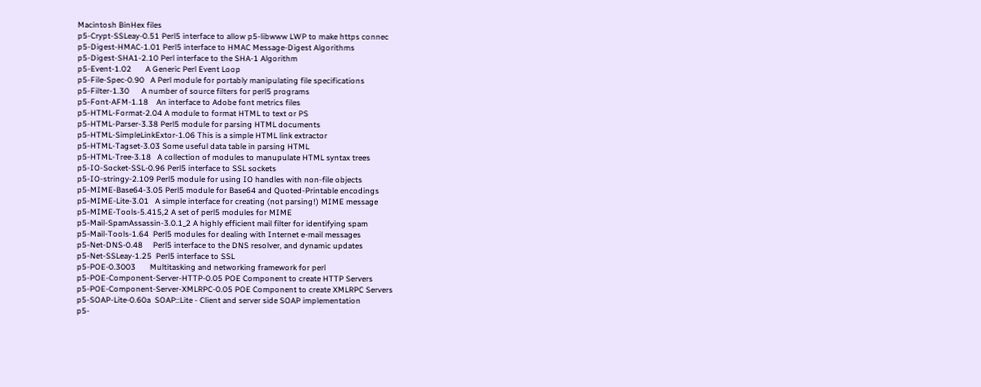Macintosh BinHex files
p5-Crypt-SSLeay-0.51 Perl5 interface to allow p5-libwww LWP to make https connec
p5-Digest-HMAC-1.01 Perl5 interface to HMAC Message-Digest Algorithms
p5-Digest-SHA1-2.10 Perl interface to the SHA-1 Algorithm
p5-Event-1.02       A Generic Perl Event Loop
p5-File-Spec-0.90   A Perl module for portably manipulating file specifications
p5-Filter-1.30      A number of source filters for perl5 programs
p5-Font-AFM-1.18    An interface to Adobe font metrics files
p5-HTML-Format-2.04 A module to format HTML to text or PS
p5-HTML-Parser-3.38 Perl5 module for parsing HTML documents
p5-HTML-SimpleLinkExtor-1.06 This is a simple HTML link extractor
p5-HTML-Tagset-3.03 Some useful data table in parsing HTML
p5-HTML-Tree-3.18   A collection of modules to manupulate HTML syntax trees
p5-IO-Socket-SSL-0.96 Perl5 interface to SSL sockets
p5-IO-stringy-2.109 Perl5 module for using IO handles with non-file objects
p5-MIME-Base64-3.05 Perl5 module for Base64 and Quoted-Printable encodings
p5-MIME-Lite-3.01   A simple interface for creating (not parsing!) MIME message
p5-MIME-Tools-5.415,2 A set of perl5 modules for MIME
p5-Mail-SpamAssassin-3.0.1_2 A highly efficient mail filter for identifying spam
p5-Mail-Tools-1.64  Perl5 modules for dealing with Internet e-mail messages
p5-Net-DNS-0.48     Perl5 interface to the DNS resolver, and dynamic updates
p5-Net-SSLeay-1.25  Perl5 interface to SSL
p5-POE-0.3003       Multitasking and networking framework for perl
p5-POE-Component-Server-HTTP-0.05 POE Component to create HTTP Servers
p5-POE-Component-Server-XMLRPC-0.05 POE Component to create XMLRPC Servers
p5-SOAP-Lite-0.60a  SOAP::Lite - Client and server side SOAP implementation
p5-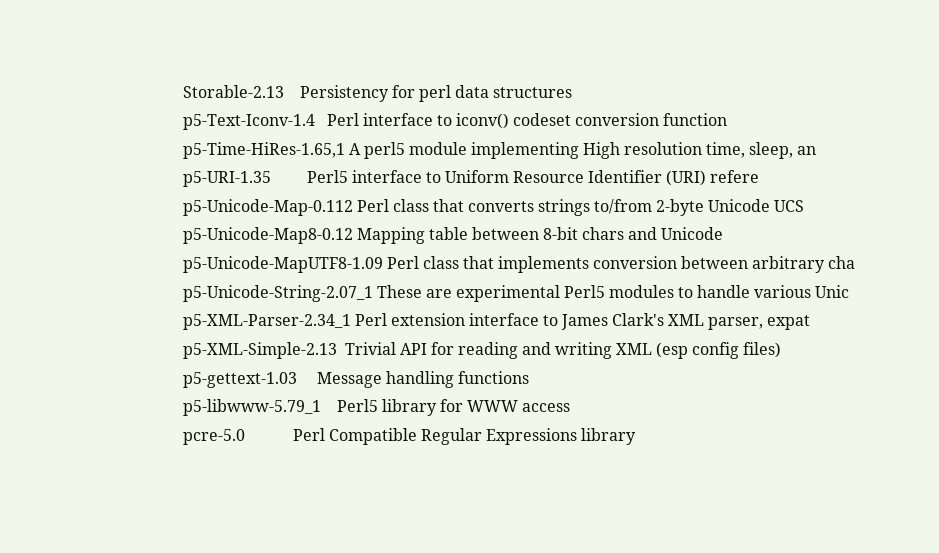Storable-2.13    Persistency for perl data structures
p5-Text-Iconv-1.4   Perl interface to iconv() codeset conversion function
p5-Time-HiRes-1.65,1 A perl5 module implementing High resolution time, sleep, an
p5-URI-1.35         Perl5 interface to Uniform Resource Identifier (URI) refere
p5-Unicode-Map-0.112 Perl class that converts strings to/from 2-byte Unicode UCS
p5-Unicode-Map8-0.12 Mapping table between 8-bit chars and Unicode
p5-Unicode-MapUTF8-1.09 Perl class that implements conversion between arbitrary cha
p5-Unicode-String-2.07_1 These are experimental Perl5 modules to handle various Unic
p5-XML-Parser-2.34_1 Perl extension interface to James Clark's XML parser, expat
p5-XML-Simple-2.13  Trivial API for reading and writing XML (esp config files)
p5-gettext-1.03     Message handling functions
p5-libwww-5.79_1    Perl5 library for WWW access
pcre-5.0            Perl Compatible Regular Expressions library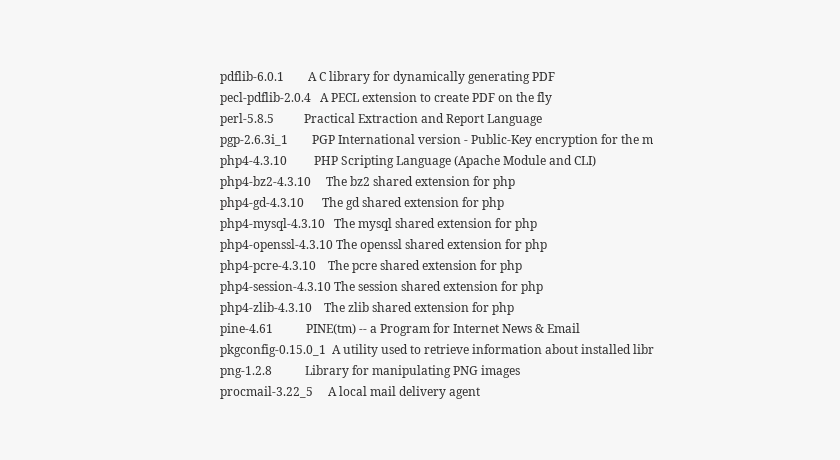pdflib-6.0.1        A C library for dynamically generating PDF
pecl-pdflib-2.0.4   A PECL extension to create PDF on the fly
perl-5.8.5          Practical Extraction and Report Language
pgp-2.6.3i_1        PGP International version - Public-Key encryption for the m
php4-4.3.10         PHP Scripting Language (Apache Module and CLI)
php4-bz2-4.3.10     The bz2 shared extension for php
php4-gd-4.3.10      The gd shared extension for php
php4-mysql-4.3.10   The mysql shared extension for php
php4-openssl-4.3.10 The openssl shared extension for php
php4-pcre-4.3.10    The pcre shared extension for php
php4-session-4.3.10 The session shared extension for php
php4-zlib-4.3.10    The zlib shared extension for php
pine-4.61           PINE(tm) -- a Program for Internet News & Email
pkgconfig-0.15.0_1  A utility used to retrieve information about installed libr
png-1.2.8           Library for manipulating PNG images
procmail-3.22_5     A local mail delivery agent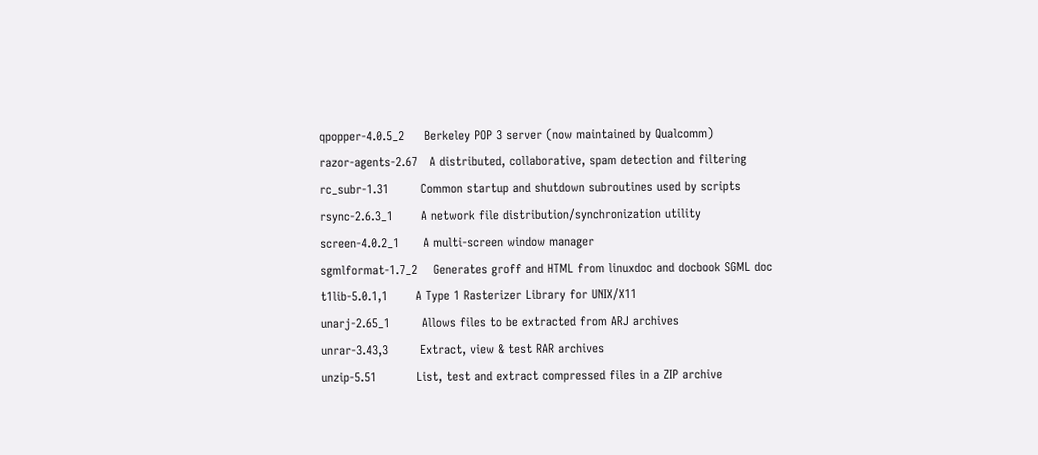qpopper-4.0.5_2     Berkeley POP 3 server (now maintained by Qualcomm)
razor-agents-2.67   A distributed, collaborative, spam detection and filtering
rc_subr-1.31        Common startup and shutdown subroutines used by scripts
rsync-2.6.3_1       A network file distribution/synchronization utility
screen-4.0.2_1      A multi-screen window manager
sgmlformat-1.7_2    Generates groff and HTML from linuxdoc and docbook SGML doc
t1lib-5.0.1,1       A Type 1 Rasterizer Library for UNIX/X11
unarj-2.65_1        Allows files to be extracted from ARJ archives
unrar-3.43,3        Extract, view & test RAR archives
unzip-5.51          List, test and extract compressed files in a ZIP archive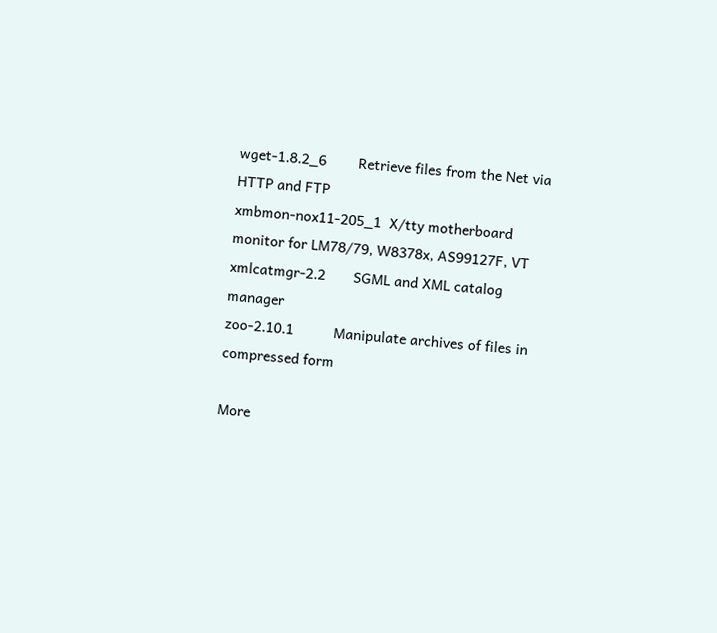wget-1.8.2_6        Retrieve files from the Net via HTTP and FTP
xmbmon-nox11-205_1  X/tty motherboard monitor for LM78/79, W8378x, AS99127F, VT
xmlcatmgr-2.2       SGML and XML catalog manager
zoo-2.10.1          Manipulate archives of files in compressed form

More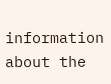information about the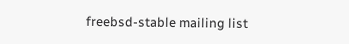freebsd-stable mailing list